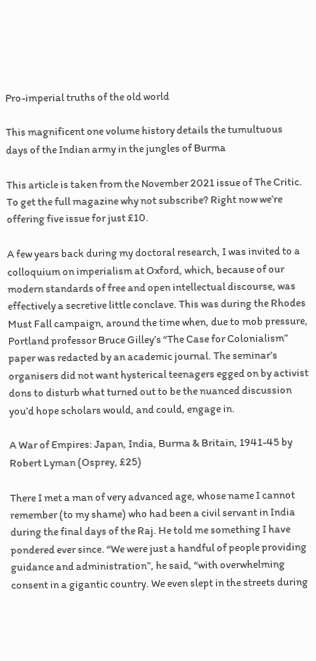Pro-imperial truths of the old world

This magnificent one volume history details the tumultuous days of the Indian army in the jungles of Burma

This article is taken from the November 2021 issue of The Critic. To get the full magazine why not subscribe? Right now we’re offering five issue for just £10.

A few years back during my doctoral research, I was invited to a colloquium on imperialism at Oxford, which, because of our modern standards of free and open intellectual discourse, was effectively a secretive little conclave. This was during the Rhodes Must Fall campaign, around the time when, due to mob pressure, Portland professor Bruce Gilley’s “The Case for Colonialism” paper was redacted by an academic journal. The seminar’s organisers did not want hysterical teenagers egged on by activist dons to disturb what turned out to be the nuanced discussion you’d hope scholars would, and could, engage in.

A War of Empires: Japan, India, Burma & Britain, 1941-45 by Robert Lyman (Osprey, £25)

There I met a man of very advanced age, whose name I cannot remember (to my shame) who had been a civil servant in India during the final days of the Raj. He told me something I have pondered ever since. “We were just a handful of people providing guidance and administration”, he said, “with overwhelming consent in a gigantic country. We even slept in the streets during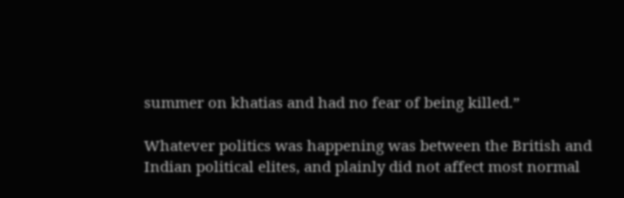summer on khatias and had no fear of being killed.”

Whatever politics was happening was between the British and Indian political elites, and plainly did not affect most normal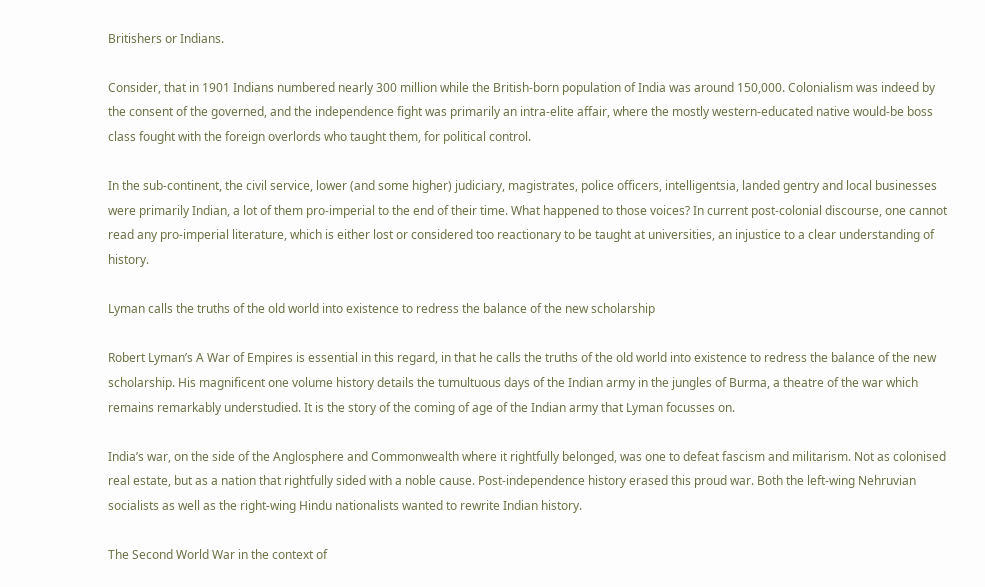Britishers or Indians.

Consider, that in 1901 Indians numbered nearly 300 million while the British-born population of India was around 150,000. Colonialism was indeed by the consent of the governed, and the independence fight was primarily an intra-elite affair, where the mostly western-educated native would-be boss class fought with the foreign overlords who taught them, for political control.

In the sub-continent, the civil service, lower (and some higher) judiciary, magistrates, police officers, intelligentsia, landed gentry and local businesses were primarily Indian, a lot of them pro-imperial to the end of their time. What happened to those voices? In current post-colonial discourse, one cannot read any pro-imperial literature, which is either lost or considered too reactionary to be taught at universities, an injustice to a clear understanding of history.

Lyman calls the truths of the old world into existence to redress the balance of the new scholarship

Robert Lyman’s A War of Empires is essential in this regard, in that he calls the truths of the old world into existence to redress the balance of the new scholarship. His magnificent one volume history details the tumultuous days of the Indian army in the jungles of Burma, a theatre of the war which remains remarkably understudied. It is the story of the coming of age of the Indian army that Lyman focusses on.

India’s war, on the side of the Anglosphere and Commonwealth where it rightfully belonged, was one to defeat fascism and militarism. Not as colonised real estate, but as a nation that rightfully sided with a noble cause. Post-independence history erased this proud war. Both the left-wing Nehruvian socialists as well as the right-wing Hindu nationalists wanted to rewrite Indian history.

The Second World War in the context of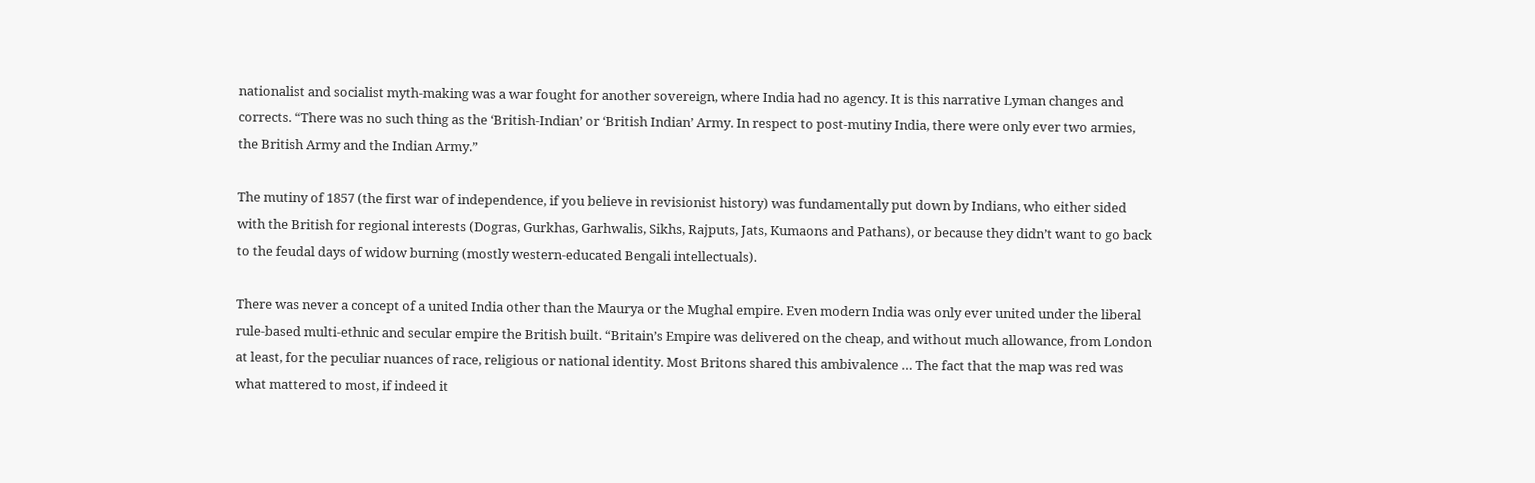nationalist and socialist myth-making was a war fought for another sovereign, where India had no agency. It is this narrative Lyman changes and corrects. “There was no such thing as the ‘British-Indian’ or ‘British Indian’ Army. In respect to post-mutiny India, there were only ever two armies, the British Army and the Indian Army.”

The mutiny of 1857 (the first war of independence, if you believe in revisionist history) was fundamentally put down by Indians, who either sided with the British for regional interests (Dogras, Gurkhas, Garhwalis, Sikhs, Rajputs, Jats, Kumaons and Pathans), or because they didn’t want to go back to the feudal days of widow burning (mostly western-educated Bengali intellectuals).

There was never a concept of a united India other than the Maurya or the Mughal empire. Even modern India was only ever united under the liberal rule-based multi-ethnic and secular empire the British built. “Britain’s Empire was delivered on the cheap, and without much allowance, from London at least, for the peculiar nuances of race, religious or national identity. Most Britons shared this ambivalence … The fact that the map was red was what mattered to most, if indeed it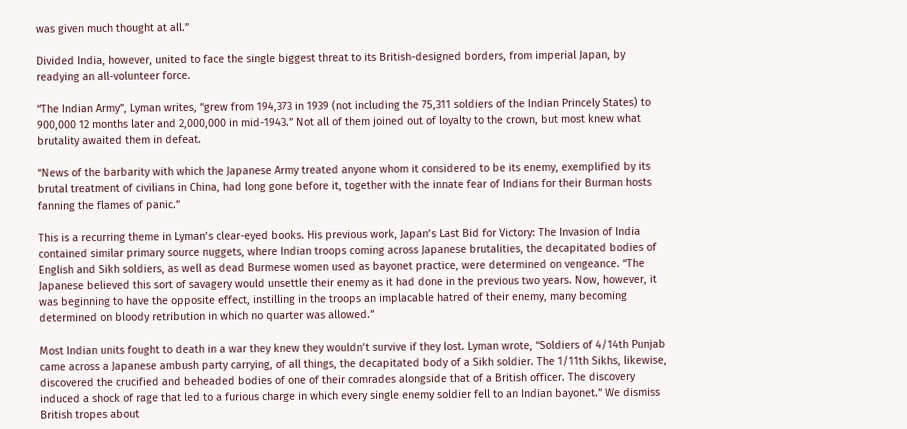was given much thought at all.”

Divided India, however, united to face the single biggest threat to its British-designed borders, from imperial Japan, by readying an all-volunteer force.

“The Indian Army”, Lyman writes, “grew from 194,373 in 1939 (not including the 75,311 soldiers of the Indian Princely States) to 900,000 12 months later and 2,000,000 in mid-1943.” Not all of them joined out of loyalty to the crown, but most knew what brutality awaited them in defeat.

“News of the barbarity with which the Japanese Army treated anyone whom it considered to be its enemy, exemplified by its brutal treatment of civilians in China, had long gone before it, together with the innate fear of Indians for their Burman hosts fanning the flames of panic.”

This is a recurring theme in Lyman’s clear-eyed books. His previous work, Japan’s Last Bid for Victory: The Invasion of India contained similar primary source nuggets, where Indian troops coming across Japanese brutalities, the decapitated bodies of English and Sikh soldiers, as well as dead Burmese women used as bayonet practice, were determined on vengeance. “The Japanese believed this sort of savagery would unsettle their enemy as it had done in the previous two years. Now, however, it was beginning to have the opposite effect, instilling in the troops an implacable hatred of their enemy, many becoming determined on bloody retribution in which no quarter was allowed.”

Most Indian units fought to death in a war they knew they wouldn’t survive if they lost. Lyman wrote, “Soldiers of 4/14th Punjab came across a Japanese ambush party carrying, of all things, the decapitated body of a Sikh soldier. The 1/11th Sikhs, likewise, discovered the crucified and beheaded bodies of one of their comrades alongside that of a British officer. The discovery induced a shock of rage that led to a furious charge in which every single enemy soldier fell to an Indian bayonet.” We dismiss British tropes about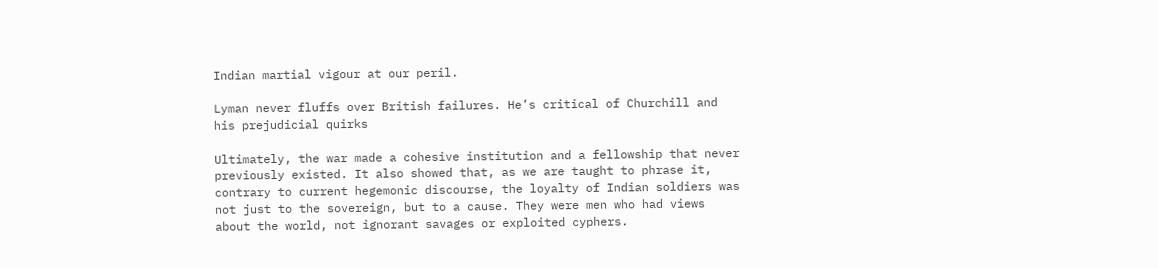Indian martial vigour at our peril.

Lyman never fluffs over British failures. He’s critical of Churchill and his prejudicial quirks

Ultimately, the war made a cohesive institution and a fellowship that never previously existed. It also showed that, as we are taught to phrase it, contrary to current hegemonic discourse, the loyalty of Indian soldiers was not just to the sovereign, but to a cause. They were men who had views about the world, not ignorant savages or exploited cyphers.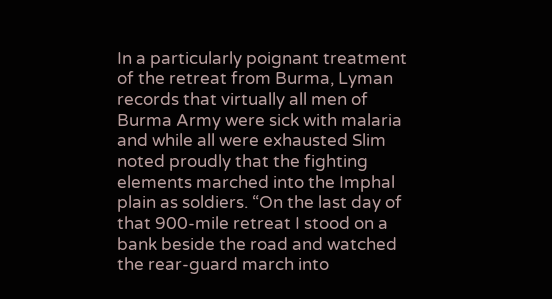In a particularly poignant treatment of the retreat from Burma, Lyman records that virtually all men of Burma Army were sick with malaria and while all were exhausted Slim noted proudly that the fighting elements marched into the Imphal plain as soldiers. “On the last day of that 900-mile retreat I stood on a bank beside the road and watched the rear-guard march into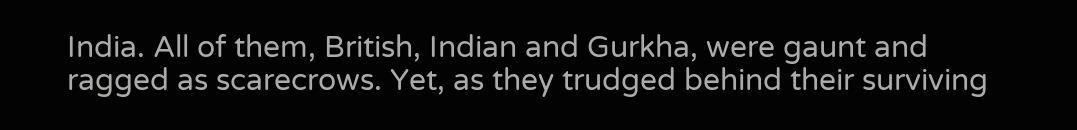India. All of them, British, Indian and Gurkha, were gaunt and ragged as scarecrows. Yet, as they trudged behind their surviving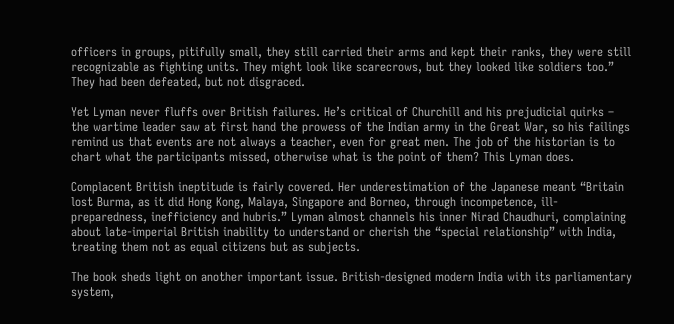officers in groups, pitifully small, they still carried their arms and kept their ranks, they were still recognizable as fighting units. They might look like scarecrows, but they looked like soldiers too.” They had been defeated, but not disgraced.

Yet Lyman never fluffs over British failures. He’s critical of Churchill and his prejudicial quirks – the wartime leader saw at first hand the prowess of the Indian army in the Great War, so his failings remind us that events are not always a teacher, even for great men. The job of the historian is to chart what the participants missed, otherwise what is the point of them? This Lyman does.

Complacent British ineptitude is fairly covered. Her underestimation of the Japanese meant “Britain lost Burma, as it did Hong Kong, Malaya, Singapore and Borneo, through incompetence, ill-preparedness, inefficiency and hubris.” Lyman almost channels his inner Nirad Chaudhuri, complaining about late-imperial British inability to understand or cherish the “special relationship” with India, treating them not as equal citizens but as subjects.

The book sheds light on another important issue. British-designed modern India with its parliamentary system,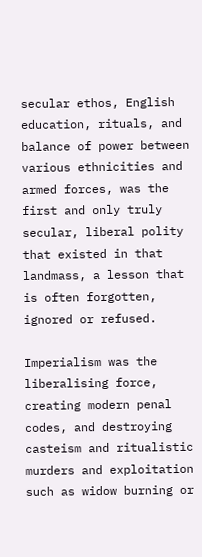secular ethos, English education, rituals, and balance of power between various ethnicities and armed forces, was the first and only truly secular, liberal polity that existed in that landmass, a lesson that is often forgotten, ignored or refused.

Imperialism was the liberalising force, creating modern penal codes, and destroying casteism and ritualistic murders and exploitation such as widow burning or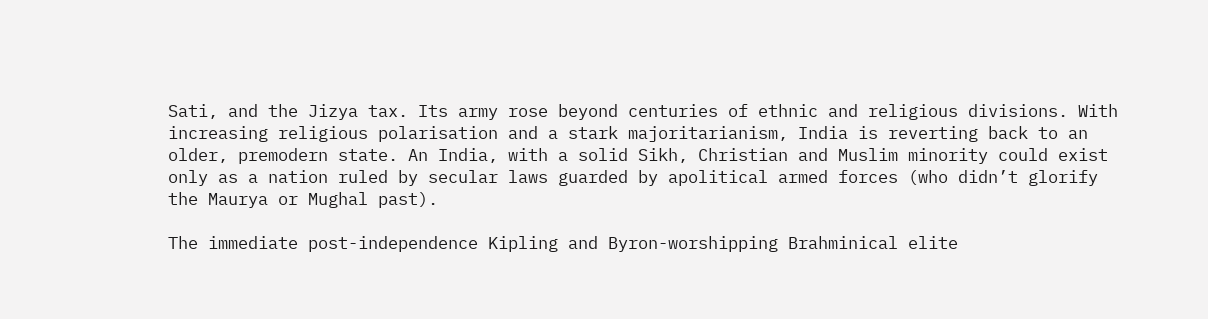Sati, and the Jizya tax. Its army rose beyond centuries of ethnic and religious divisions. With increasing religious polarisation and a stark majoritarianism, India is reverting back to an older, premodern state. An India, with a solid Sikh, Christian and Muslim minority could exist only as a nation ruled by secular laws guarded by apolitical armed forces (who didn’t glorify the Maurya or Mughal past).

The immediate post-independence Kipling and Byron-worshipping Brahminical elite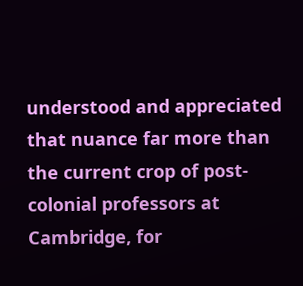understood and appreciated that nuance far more than the current crop of post-colonial professors at Cambridge, for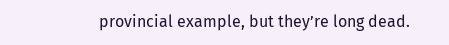provincial example, but they’re long dead.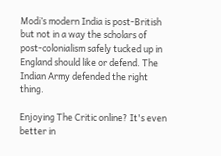Modi’s modern India is post-British but not in a way the scholars of post-colonialism safely tucked up in England should like or defend. The Indian Army defended the right thing.

Enjoying The Critic online? It's even better in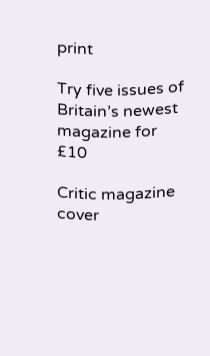print

Try five issues of Britain’s newest magazine for £10

Critic magazine cover